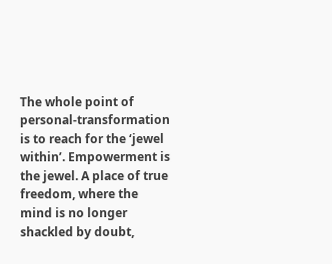The whole point of personal-transformation is to reach for the ‘jewel within’. Empowerment is the jewel. A place of true freedom, where the mind is no longer shackled by doubt,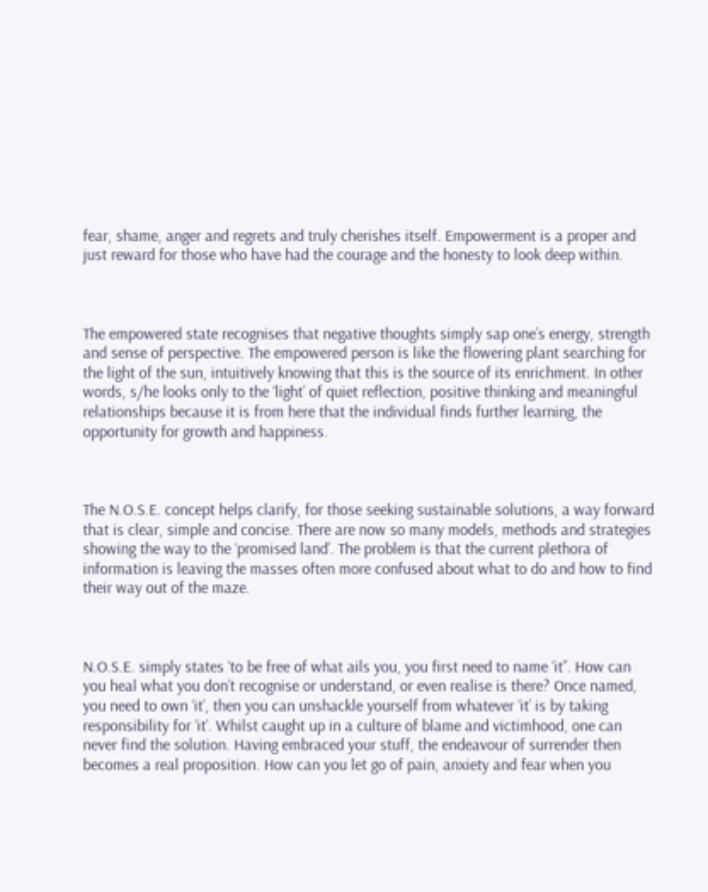fear, shame, anger and regrets and truly cherishes itself. Empowerment is a proper and just reward for those who have had the courage and the honesty to look deep within.



The empowered state recognises that negative thoughts simply sap one’s energy, strength and sense of perspective. The empowered person is like the flowering plant searching for the light of the sun, intuitively knowing that this is the source of its enrichment. In other words, s/he looks only to the ‘light’ of quiet reflection, positive thinking and meaningful relationships because it is from here that the individual finds further learning, the opportunity for growth and happiness.



The N.O.S.E. concept helps clarify, for those seeking sustainable solutions, a way forward that is clear, simple and concise. There are now so many models, methods and strategies showing the way to the ‘promised land’. The problem is that the current plethora of information is leaving the masses often more confused about what to do and how to find their way out of the maze.



N.O.S.E. simply states ‘to be free of what ails you, you first need to name ‘it’’. How can you heal what you don’t recognise or understand, or even realise is there? Once named, you need to own ‘it’, then you can unshackle yourself from whatever ‘it’ is by taking responsibility for ‘it’. Whilst caught up in a culture of blame and victimhood, one can never find the solution. Having embraced your stuff, the endeavour of surrender then becomes a real proposition. How can you let go of pain, anxiety and fear when you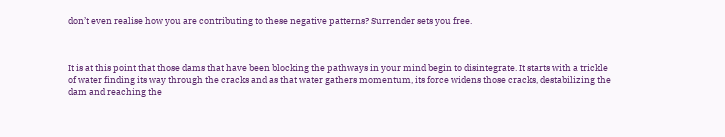don’t even realise how you are contributing to these negative patterns? Surrender sets you free.



It is at this point that those dams that have been blocking the pathways in your mind begin to disintegrate. It starts with a trickle of water finding its way through the cracks and as that water gathers momentum, its force widens those cracks, destabilizing the dam and reaching the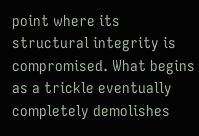point where its structural integrity is compromised. What begins as a trickle eventually completely demolishes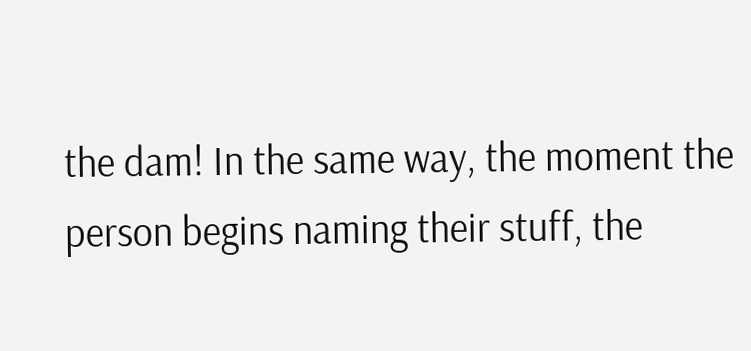the dam! In the same way, the moment the person begins naming their stuff, the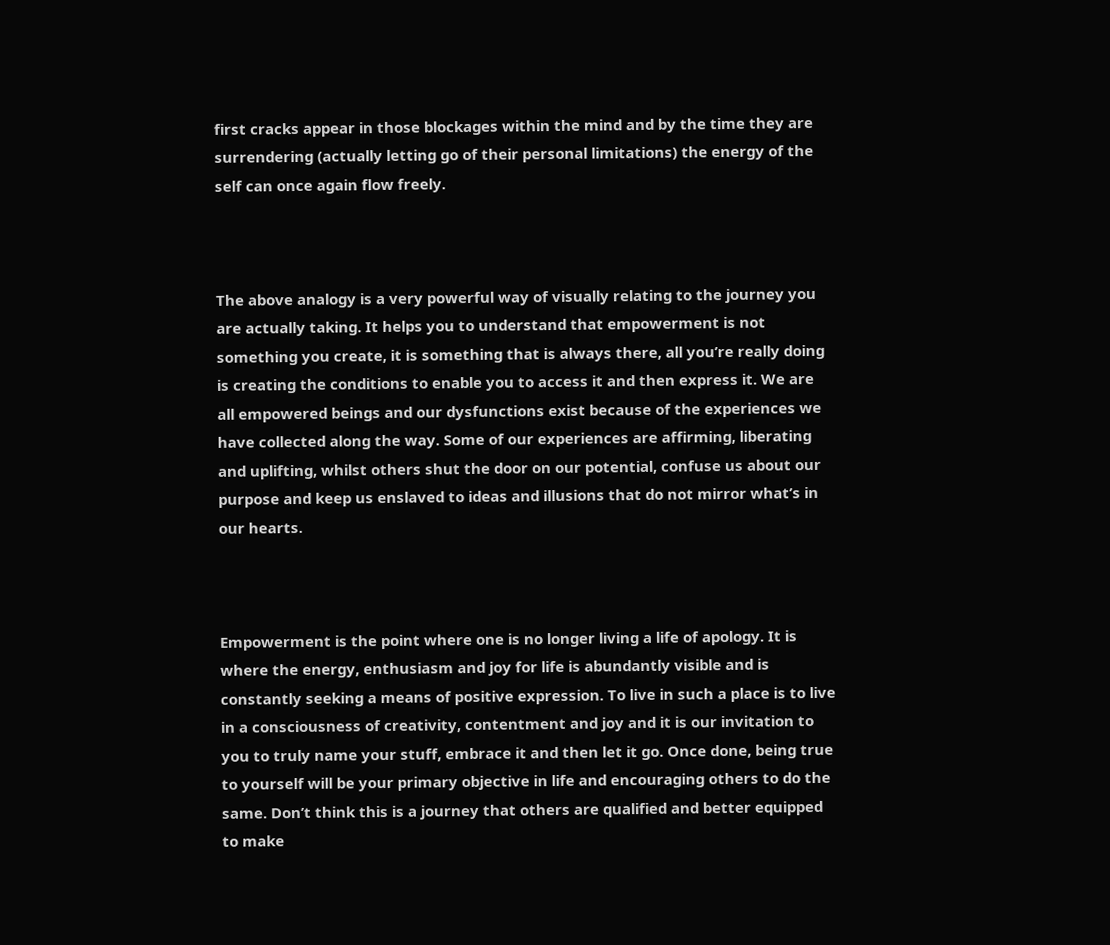first cracks appear in those blockages within the mind and by the time they are surrendering (actually letting go of their personal limitations) the energy of the self can once again flow freely.



The above analogy is a very powerful way of visually relating to the journey you are actually taking. It helps you to understand that empowerment is not something you create, it is something that is always there, all you’re really doing is creating the conditions to enable you to access it and then express it. We are all empowered beings and our dysfunctions exist because of the experiences we have collected along the way. Some of our experiences are affirming, liberating and uplifting, whilst others shut the door on our potential, confuse us about our purpose and keep us enslaved to ideas and illusions that do not mirror what’s in our hearts.



Empowerment is the point where one is no longer living a life of apology. It is where the energy, enthusiasm and joy for life is abundantly visible and is constantly seeking a means of positive expression. To live in such a place is to live in a consciousness of creativity, contentment and joy and it is our invitation to you to truly name your stuff, embrace it and then let it go. Once done, being true to yourself will be your primary objective in life and encouraging others to do the same. Don’t think this is a journey that others are qualified and better equipped to make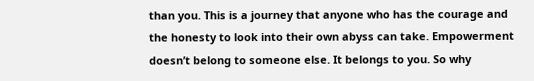than you. This is a journey that anyone who has the courage and the honesty to look into their own abyss can take. Empowerment doesn’t belong to someone else. It belongs to you. So why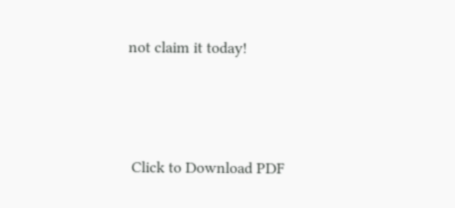not claim it today!




 Click to Download PDF